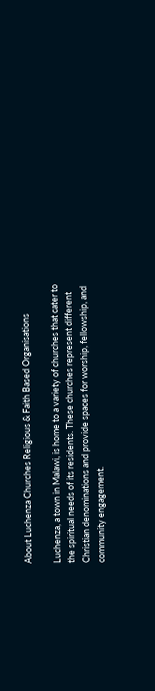About Luchenza Churches Religious & Faith Based Organisations

Luchenza, a town in Malawi, is home to a variety of churches that cater to the spiritual needs of its residents. These churches represent different Christian denominations and provide spaces for worship, fellowship, and community engagement.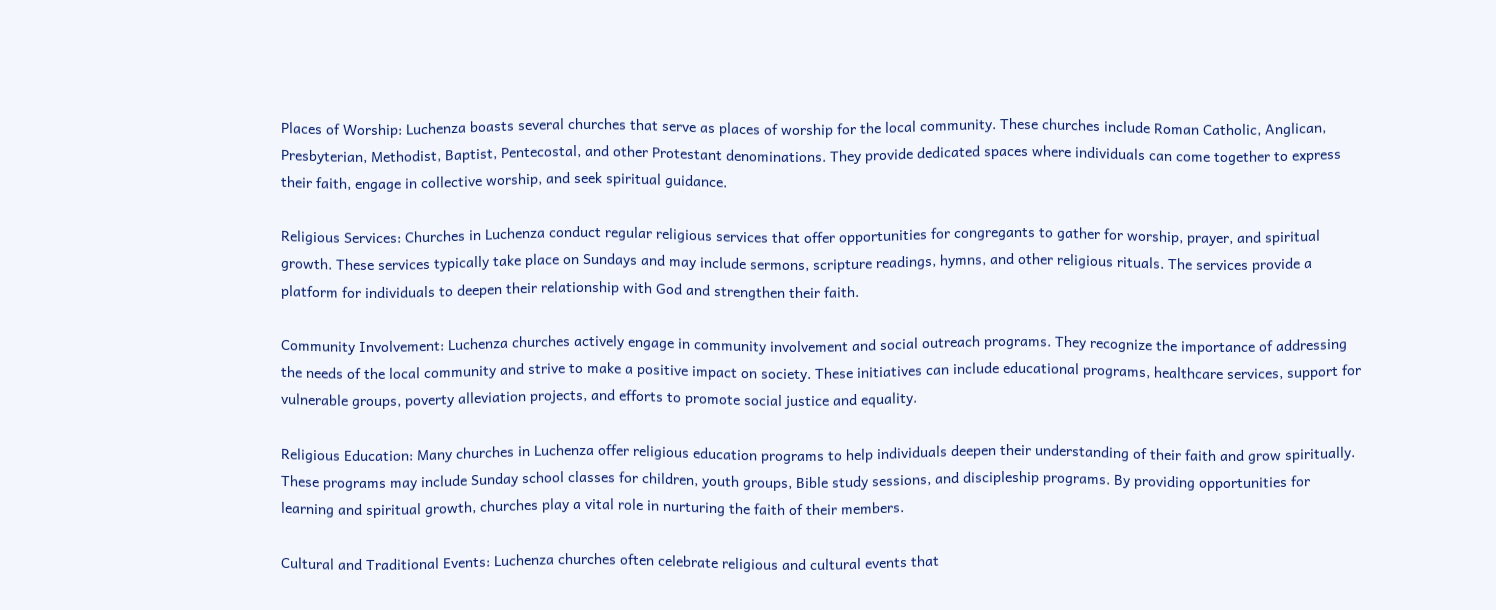Places of Worship: Luchenza boasts several churches that serve as places of worship for the local community. These churches include Roman Catholic, Anglican, Presbyterian, Methodist, Baptist, Pentecostal, and other Protestant denominations. They provide dedicated spaces where individuals can come together to express their faith, engage in collective worship, and seek spiritual guidance.

Religious Services: Churches in Luchenza conduct regular religious services that offer opportunities for congregants to gather for worship, prayer, and spiritual growth. These services typically take place on Sundays and may include sermons, scripture readings, hymns, and other religious rituals. The services provide a platform for individuals to deepen their relationship with God and strengthen their faith.

Community Involvement: Luchenza churches actively engage in community involvement and social outreach programs. They recognize the importance of addressing the needs of the local community and strive to make a positive impact on society. These initiatives can include educational programs, healthcare services, support for vulnerable groups, poverty alleviation projects, and efforts to promote social justice and equality.

Religious Education: Many churches in Luchenza offer religious education programs to help individuals deepen their understanding of their faith and grow spiritually. These programs may include Sunday school classes for children, youth groups, Bible study sessions, and discipleship programs. By providing opportunities for learning and spiritual growth, churches play a vital role in nurturing the faith of their members.

Cultural and Traditional Events: Luchenza churches often celebrate religious and cultural events that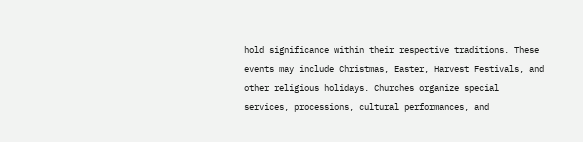hold significance within their respective traditions. These events may include Christmas, Easter, Harvest Festivals, and other religious holidays. Churches organize special services, processions, cultural performances, and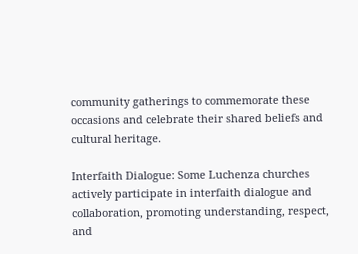community gatherings to commemorate these occasions and celebrate their shared beliefs and cultural heritage.

Interfaith Dialogue: Some Luchenza churches actively participate in interfaith dialogue and collaboration, promoting understanding, respect, and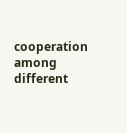cooperation among different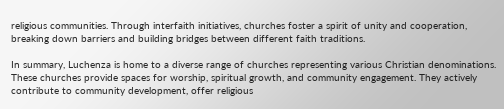religious communities. Through interfaith initiatives, churches foster a spirit of unity and cooperation, breaking down barriers and building bridges between different faith traditions.

In summary, Luchenza is home to a diverse range of churches representing various Christian denominations. These churches provide spaces for worship, spiritual growth, and community engagement. They actively contribute to community development, offer religious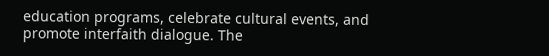education programs, celebrate cultural events, and promote interfaith dialogue. The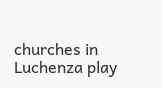churches in Luchenza play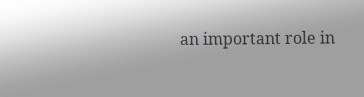an important role in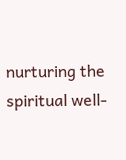nurturing the spiritual well-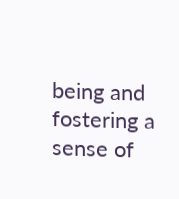being and fostering a sense of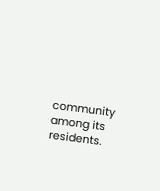community among its residents.